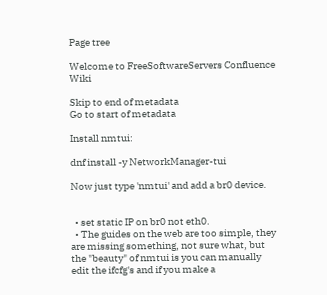Page tree

Welcome to FreeSoftwareServers Confluence Wiki

Skip to end of metadata
Go to start of metadata

Install nmtui:

dnf install -y NetworkManager-tui

Now just type 'nmtui' and add a br0 device.


  • set static IP on br0 not eth0.
  • The guides on the web are too simple, they are missing something, not sure what, but the "beauty" of nmtui is you can manually edit the ifcfg's and if you make a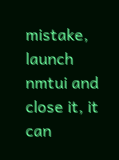mistake, launch nmtui and close it, it can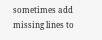sometimes add missing lines to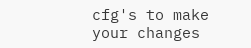cfg's to make your changes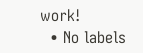work!
  • No labels